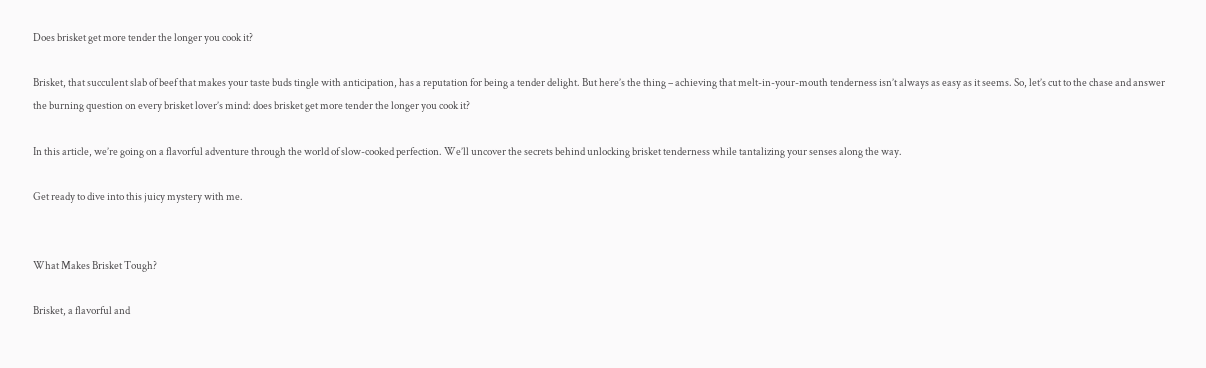Does brisket get more tender the longer you cook it?

Brisket, that succulent slab of beef that makes your taste buds tingle with anticipation, has a reputation for being a tender delight. But here’s the thing – achieving that melt-in-your-mouth tenderness isn’t always as easy as it seems. So, let’s cut to the chase and answer the burning question on every brisket lover’s mind: does brisket get more tender the longer you cook it?

In this article, we’re going on a flavorful adventure through the world of slow-cooked perfection. We’ll uncover the secrets behind unlocking brisket tenderness while tantalizing your senses along the way.

Get ready to dive into this juicy mystery with me.


What Makes Brisket Tough?

Brisket, a flavorful and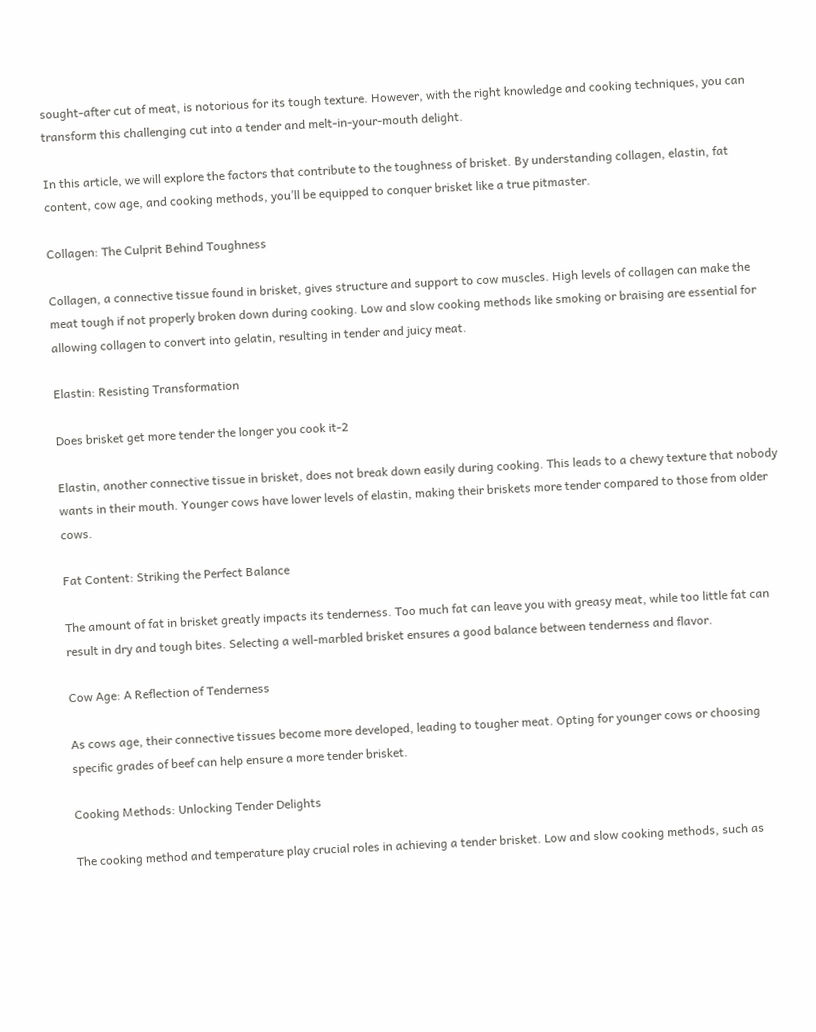sought-after cut of meat, is notorious for its tough texture. However, with the right knowledge and cooking techniques, you can transform this challenging cut into a tender and melt-in-your-mouth delight.

In this article, we will explore the factors that contribute to the toughness of brisket. By understanding collagen, elastin, fat content, cow age, and cooking methods, you’ll be equipped to conquer brisket like a true pitmaster.

Collagen: The Culprit Behind Toughness

Collagen, a connective tissue found in brisket, gives structure and support to cow muscles. High levels of collagen can make the meat tough if not properly broken down during cooking. Low and slow cooking methods like smoking or braising are essential for allowing collagen to convert into gelatin, resulting in tender and juicy meat.

Elastin: Resisting Transformation

Does brisket get more tender the longer you cook it-2

Elastin, another connective tissue in brisket, does not break down easily during cooking. This leads to a chewy texture that nobody wants in their mouth. Younger cows have lower levels of elastin, making their briskets more tender compared to those from older cows.

Fat Content: Striking the Perfect Balance

The amount of fat in brisket greatly impacts its tenderness. Too much fat can leave you with greasy meat, while too little fat can result in dry and tough bites. Selecting a well-marbled brisket ensures a good balance between tenderness and flavor.

Cow Age: A Reflection of Tenderness

As cows age, their connective tissues become more developed, leading to tougher meat. Opting for younger cows or choosing specific grades of beef can help ensure a more tender brisket.

Cooking Methods: Unlocking Tender Delights

The cooking method and temperature play crucial roles in achieving a tender brisket. Low and slow cooking methods, such as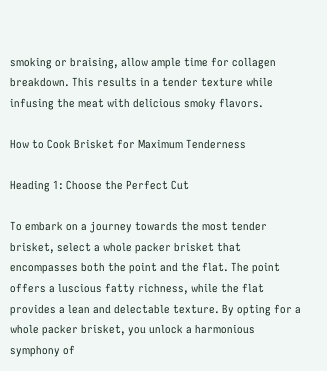smoking or braising, allow ample time for collagen breakdown. This results in a tender texture while infusing the meat with delicious smoky flavors.

How to Cook Brisket for Maximum Tenderness

Heading 1: Choose the Perfect Cut

To embark on a journey towards the most tender brisket, select a whole packer brisket that encompasses both the point and the flat. The point offers a luscious fatty richness, while the flat provides a lean and delectable texture. By opting for a whole packer brisket, you unlock a harmonious symphony of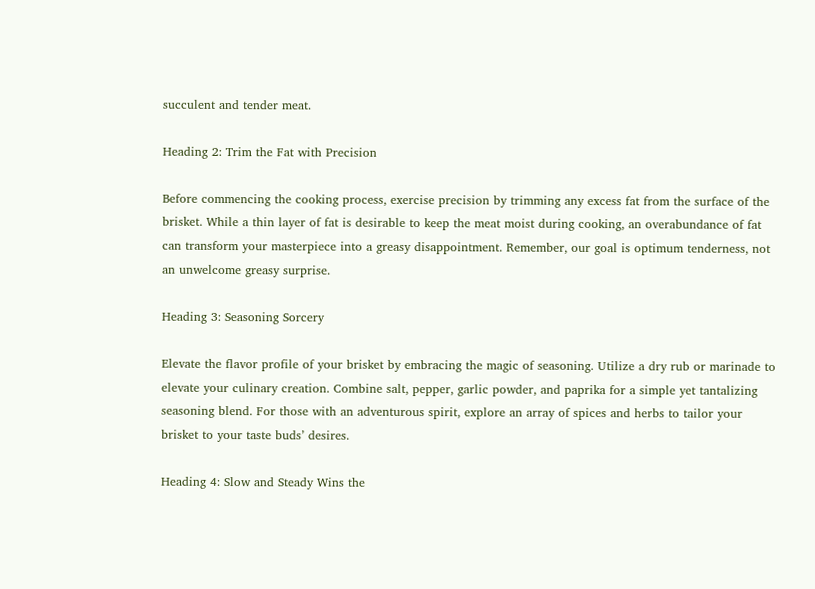succulent and tender meat.

Heading 2: Trim the Fat with Precision

Before commencing the cooking process, exercise precision by trimming any excess fat from the surface of the brisket. While a thin layer of fat is desirable to keep the meat moist during cooking, an overabundance of fat can transform your masterpiece into a greasy disappointment. Remember, our goal is optimum tenderness, not an unwelcome greasy surprise.

Heading 3: Seasoning Sorcery

Elevate the flavor profile of your brisket by embracing the magic of seasoning. Utilize a dry rub or marinade to elevate your culinary creation. Combine salt, pepper, garlic powder, and paprika for a simple yet tantalizing seasoning blend. For those with an adventurous spirit, explore an array of spices and herbs to tailor your brisket to your taste buds’ desires.

Heading 4: Slow and Steady Wins the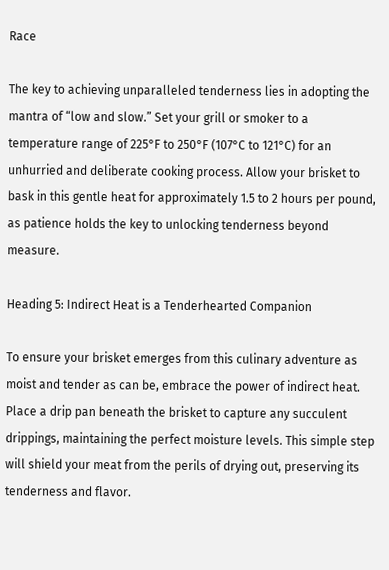Race

The key to achieving unparalleled tenderness lies in adopting the mantra of “low and slow.” Set your grill or smoker to a temperature range of 225°F to 250°F (107°C to 121°C) for an unhurried and deliberate cooking process. Allow your brisket to bask in this gentle heat for approximately 1.5 to 2 hours per pound, as patience holds the key to unlocking tenderness beyond measure.

Heading 5: Indirect Heat is a Tenderhearted Companion

To ensure your brisket emerges from this culinary adventure as moist and tender as can be, embrace the power of indirect heat. Place a drip pan beneath the brisket to capture any succulent drippings, maintaining the perfect moisture levels. This simple step will shield your meat from the perils of drying out, preserving its tenderness and flavor.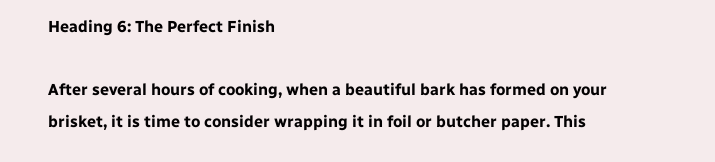Heading 6: The Perfect Finish

After several hours of cooking, when a beautiful bark has formed on your brisket, it is time to consider wrapping it in foil or butcher paper. This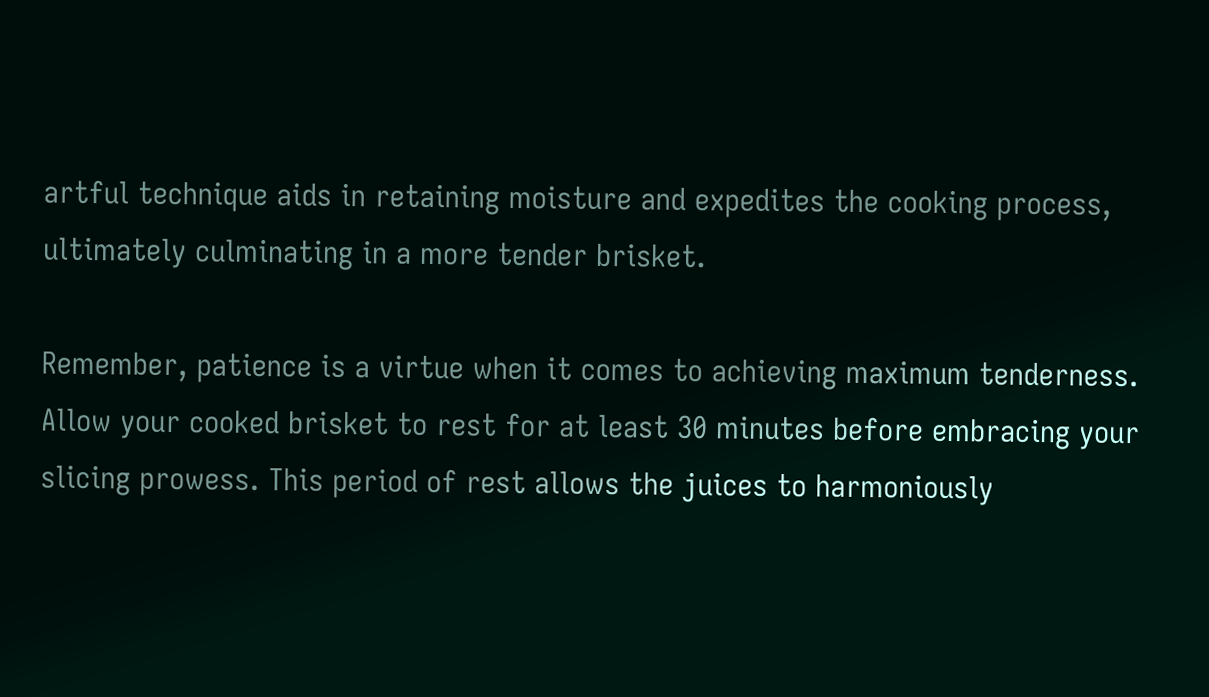artful technique aids in retaining moisture and expedites the cooking process, ultimately culminating in a more tender brisket.

Remember, patience is a virtue when it comes to achieving maximum tenderness. Allow your cooked brisket to rest for at least 30 minutes before embracing your slicing prowess. This period of rest allows the juices to harmoniously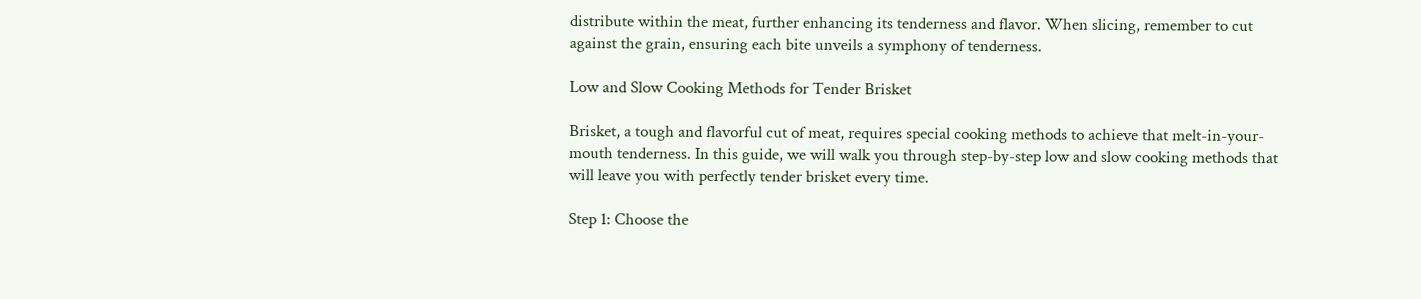distribute within the meat, further enhancing its tenderness and flavor. When slicing, remember to cut against the grain, ensuring each bite unveils a symphony of tenderness.

Low and Slow Cooking Methods for Tender Brisket

Brisket, a tough and flavorful cut of meat, requires special cooking methods to achieve that melt-in-your-mouth tenderness. In this guide, we will walk you through step-by-step low and slow cooking methods that will leave you with perfectly tender brisket every time.

Step 1: Choose the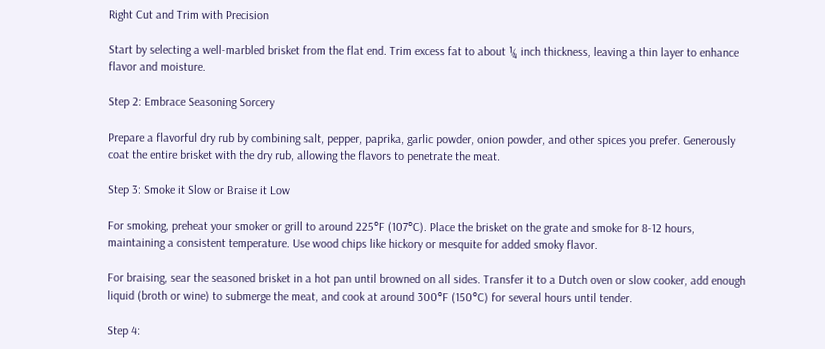Right Cut and Trim with Precision

Start by selecting a well-marbled brisket from the flat end. Trim excess fat to about ¼ inch thickness, leaving a thin layer to enhance flavor and moisture.

Step 2: Embrace Seasoning Sorcery

Prepare a flavorful dry rub by combining salt, pepper, paprika, garlic powder, onion powder, and other spices you prefer. Generously coat the entire brisket with the dry rub, allowing the flavors to penetrate the meat.

Step 3: Smoke it Slow or Braise it Low

For smoking, preheat your smoker or grill to around 225°F (107°C). Place the brisket on the grate and smoke for 8-12 hours, maintaining a consistent temperature. Use wood chips like hickory or mesquite for added smoky flavor.

For braising, sear the seasoned brisket in a hot pan until browned on all sides. Transfer it to a Dutch oven or slow cooker, add enough liquid (broth or wine) to submerge the meat, and cook at around 300°F (150°C) for several hours until tender.

Step 4: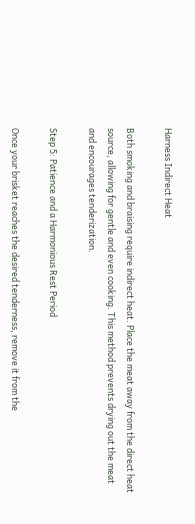Harness Indirect Heat

Both smoking and braising require indirect heat. Place the meat away from the direct heat source, allowing for gentle and even cooking. This method prevents drying out the meat and encourages tenderization.

Step 5: Patience and a Harmonious Rest Period

Once your brisket reaches the desired tenderness, remove it from the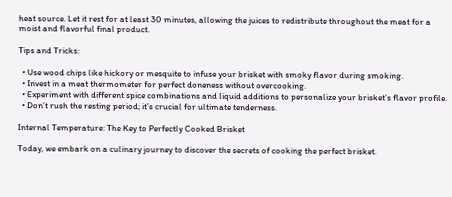heat source. Let it rest for at least 30 minutes, allowing the juices to redistribute throughout the meat for a moist and flavorful final product.

Tips and Tricks:

  • Use wood chips like hickory or mesquite to infuse your brisket with smoky flavor during smoking.
  • Invest in a meat thermometer for perfect doneness without overcooking.
  • Experiment with different spice combinations and liquid additions to personalize your brisket’s flavor profile.
  • Don’t rush the resting period; it’s crucial for ultimate tenderness.

Internal Temperature: The Key to Perfectly Cooked Brisket

Today, we embark on a culinary journey to discover the secrets of cooking the perfect brisket.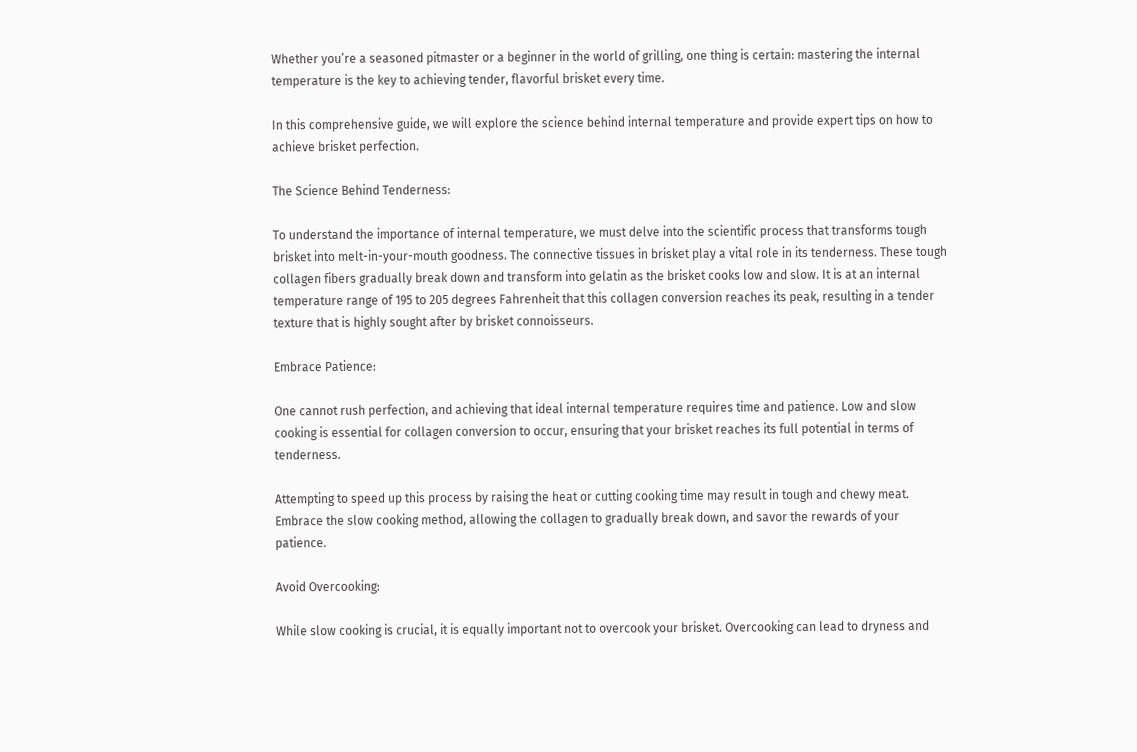Whether you’re a seasoned pitmaster or a beginner in the world of grilling, one thing is certain: mastering the internal temperature is the key to achieving tender, flavorful brisket every time.

In this comprehensive guide, we will explore the science behind internal temperature and provide expert tips on how to achieve brisket perfection.

The Science Behind Tenderness:

To understand the importance of internal temperature, we must delve into the scientific process that transforms tough brisket into melt-in-your-mouth goodness. The connective tissues in brisket play a vital role in its tenderness. These tough collagen fibers gradually break down and transform into gelatin as the brisket cooks low and slow. It is at an internal temperature range of 195 to 205 degrees Fahrenheit that this collagen conversion reaches its peak, resulting in a tender texture that is highly sought after by brisket connoisseurs.

Embrace Patience:

One cannot rush perfection, and achieving that ideal internal temperature requires time and patience. Low and slow cooking is essential for collagen conversion to occur, ensuring that your brisket reaches its full potential in terms of tenderness.

Attempting to speed up this process by raising the heat or cutting cooking time may result in tough and chewy meat. Embrace the slow cooking method, allowing the collagen to gradually break down, and savor the rewards of your patience.

Avoid Overcooking:

While slow cooking is crucial, it is equally important not to overcook your brisket. Overcooking can lead to dryness and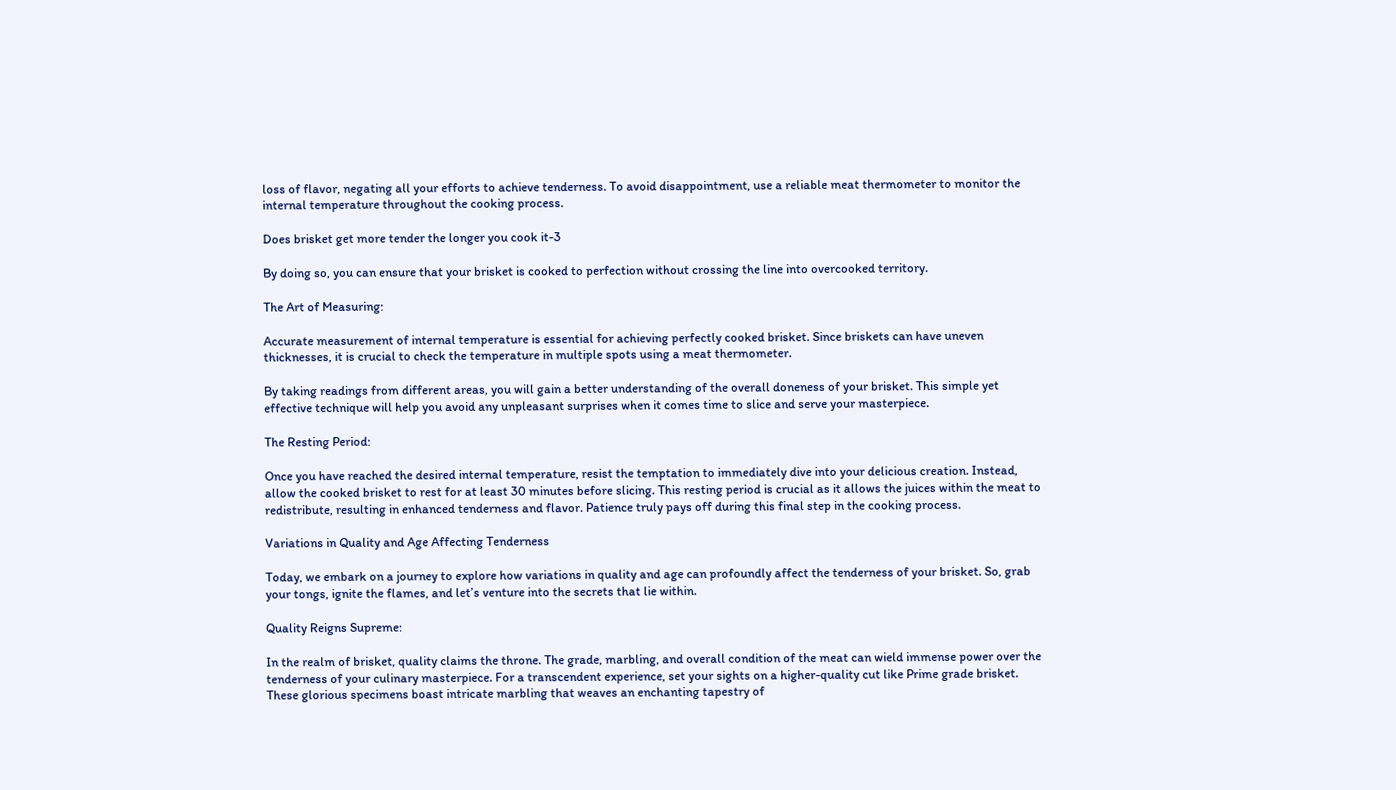loss of flavor, negating all your efforts to achieve tenderness. To avoid disappointment, use a reliable meat thermometer to monitor the internal temperature throughout the cooking process.

Does brisket get more tender the longer you cook it-3

By doing so, you can ensure that your brisket is cooked to perfection without crossing the line into overcooked territory.

The Art of Measuring:

Accurate measurement of internal temperature is essential for achieving perfectly cooked brisket. Since briskets can have uneven thicknesses, it is crucial to check the temperature in multiple spots using a meat thermometer.

By taking readings from different areas, you will gain a better understanding of the overall doneness of your brisket. This simple yet effective technique will help you avoid any unpleasant surprises when it comes time to slice and serve your masterpiece.

The Resting Period:

Once you have reached the desired internal temperature, resist the temptation to immediately dive into your delicious creation. Instead, allow the cooked brisket to rest for at least 30 minutes before slicing. This resting period is crucial as it allows the juices within the meat to redistribute, resulting in enhanced tenderness and flavor. Patience truly pays off during this final step in the cooking process.

Variations in Quality and Age Affecting Tenderness

Today, we embark on a journey to explore how variations in quality and age can profoundly affect the tenderness of your brisket. So, grab your tongs, ignite the flames, and let’s venture into the secrets that lie within.

Quality Reigns Supreme:

In the realm of brisket, quality claims the throne. The grade, marbling, and overall condition of the meat can wield immense power over the tenderness of your culinary masterpiece. For a transcendent experience, set your sights on a higher-quality cut like Prime grade brisket. These glorious specimens boast intricate marbling that weaves an enchanting tapestry of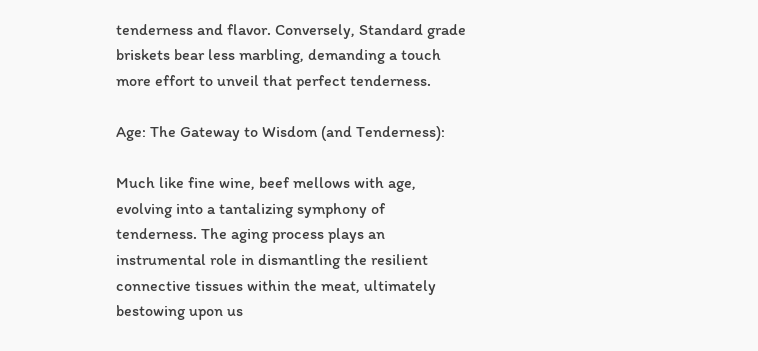tenderness and flavor. Conversely, Standard grade briskets bear less marbling, demanding a touch more effort to unveil that perfect tenderness.

Age: The Gateway to Wisdom (and Tenderness):

Much like fine wine, beef mellows with age, evolving into a tantalizing symphony of tenderness. The aging process plays an instrumental role in dismantling the resilient connective tissues within the meat, ultimately bestowing upon us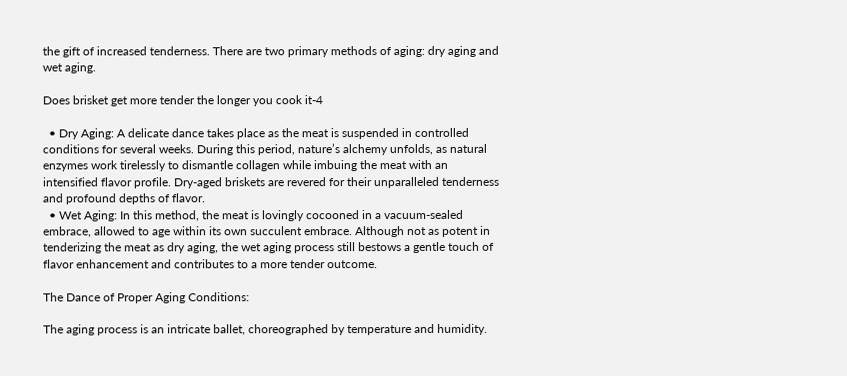the gift of increased tenderness. There are two primary methods of aging: dry aging and wet aging.

Does brisket get more tender the longer you cook it-4

  • Dry Aging: A delicate dance takes place as the meat is suspended in controlled conditions for several weeks. During this period, nature’s alchemy unfolds, as natural enzymes work tirelessly to dismantle collagen while imbuing the meat with an intensified flavor profile. Dry-aged briskets are revered for their unparalleled tenderness and profound depths of flavor.
  • Wet Aging: In this method, the meat is lovingly cocooned in a vacuum-sealed embrace, allowed to age within its own succulent embrace. Although not as potent in tenderizing the meat as dry aging, the wet aging process still bestows a gentle touch of flavor enhancement and contributes to a more tender outcome.

The Dance of Proper Aging Conditions:

The aging process is an intricate ballet, choreographed by temperature and humidity.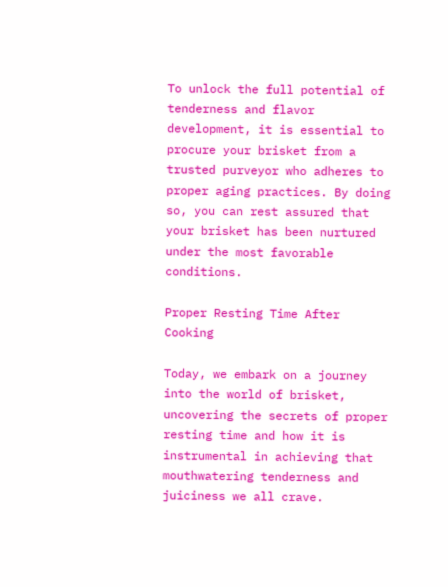To unlock the full potential of tenderness and flavor development, it is essential to procure your brisket from a trusted purveyor who adheres to proper aging practices. By doing so, you can rest assured that your brisket has been nurtured under the most favorable conditions.

Proper Resting Time After Cooking

Today, we embark on a journey into the world of brisket, uncovering the secrets of proper resting time and how it is instrumental in achieving that mouthwatering tenderness and juiciness we all crave.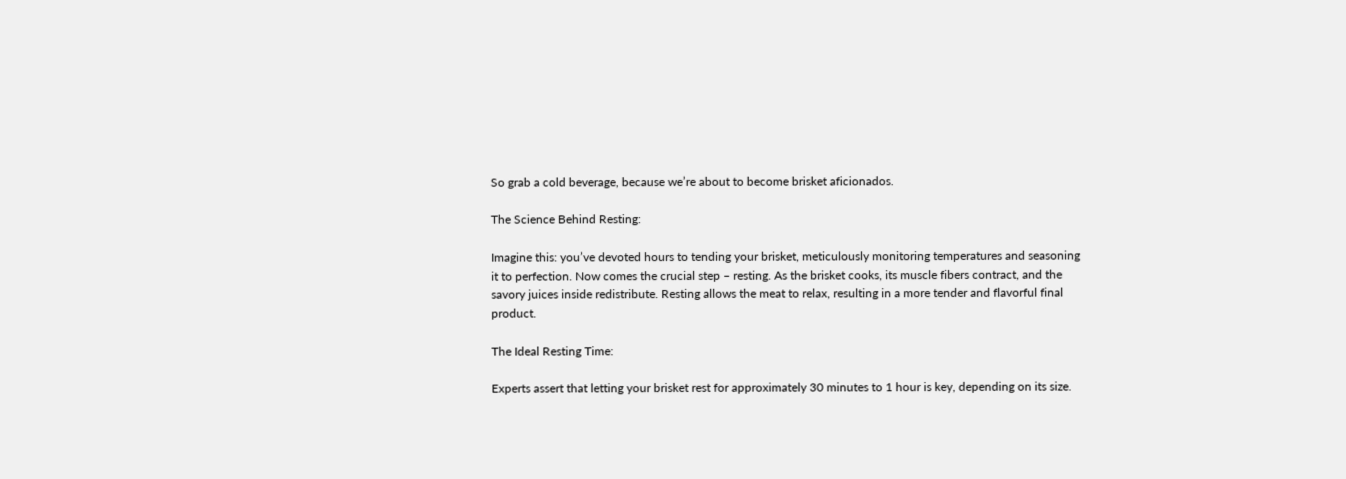So grab a cold beverage, because we’re about to become brisket aficionados.

The Science Behind Resting:

Imagine this: you’ve devoted hours to tending your brisket, meticulously monitoring temperatures and seasoning it to perfection. Now comes the crucial step – resting. As the brisket cooks, its muscle fibers contract, and the savory juices inside redistribute. Resting allows the meat to relax, resulting in a more tender and flavorful final product.

The Ideal Resting Time:

Experts assert that letting your brisket rest for approximately 30 minutes to 1 hour is key, depending on its size.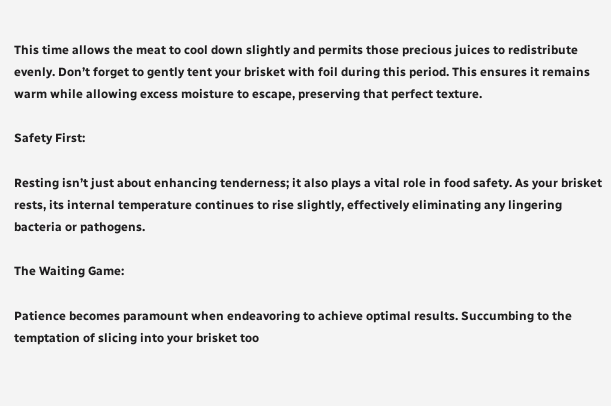This time allows the meat to cool down slightly and permits those precious juices to redistribute evenly. Don’t forget to gently tent your brisket with foil during this period. This ensures it remains warm while allowing excess moisture to escape, preserving that perfect texture.

Safety First:

Resting isn’t just about enhancing tenderness; it also plays a vital role in food safety. As your brisket rests, its internal temperature continues to rise slightly, effectively eliminating any lingering bacteria or pathogens.

The Waiting Game:

Patience becomes paramount when endeavoring to achieve optimal results. Succumbing to the temptation of slicing into your brisket too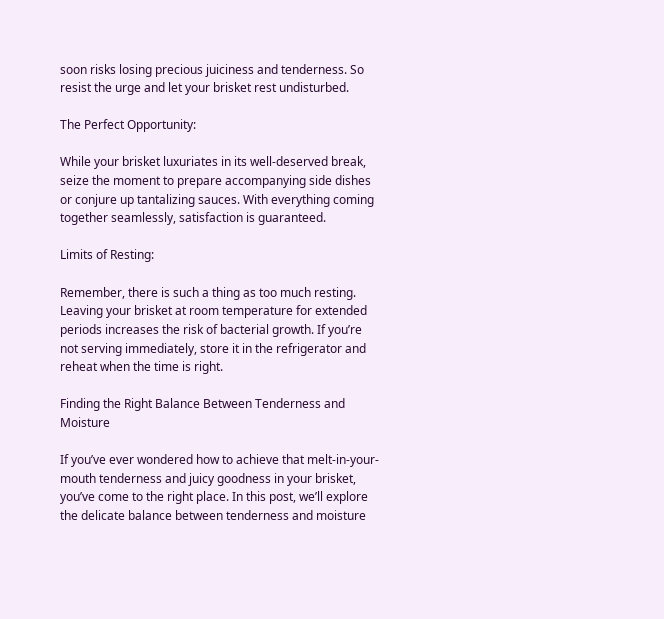soon risks losing precious juiciness and tenderness. So resist the urge and let your brisket rest undisturbed.

The Perfect Opportunity:

While your brisket luxuriates in its well-deserved break, seize the moment to prepare accompanying side dishes or conjure up tantalizing sauces. With everything coming together seamlessly, satisfaction is guaranteed.

Limits of Resting:

Remember, there is such a thing as too much resting. Leaving your brisket at room temperature for extended periods increases the risk of bacterial growth. If you’re not serving immediately, store it in the refrigerator and reheat when the time is right.

Finding the Right Balance Between Tenderness and Moisture

If you’ve ever wondered how to achieve that melt-in-your-mouth tenderness and juicy goodness in your brisket, you’ve come to the right place. In this post, we’ll explore the delicate balance between tenderness and moisture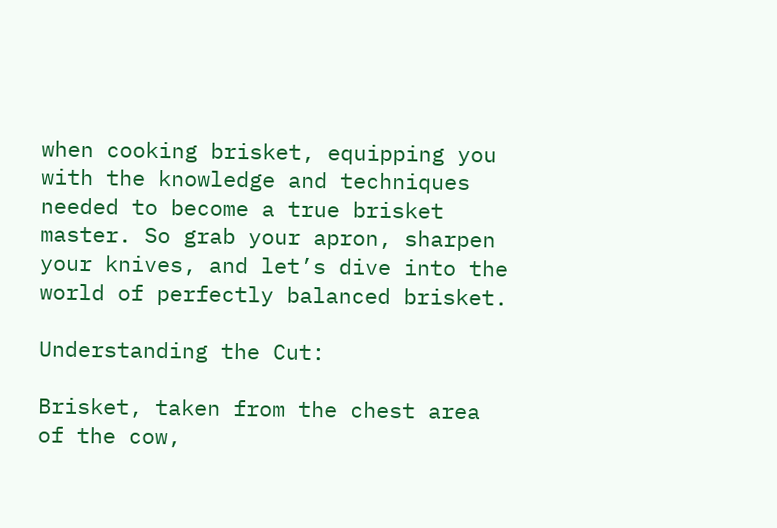when cooking brisket, equipping you with the knowledge and techniques needed to become a true brisket master. So grab your apron, sharpen your knives, and let’s dive into the world of perfectly balanced brisket.

Understanding the Cut:

Brisket, taken from the chest area of the cow,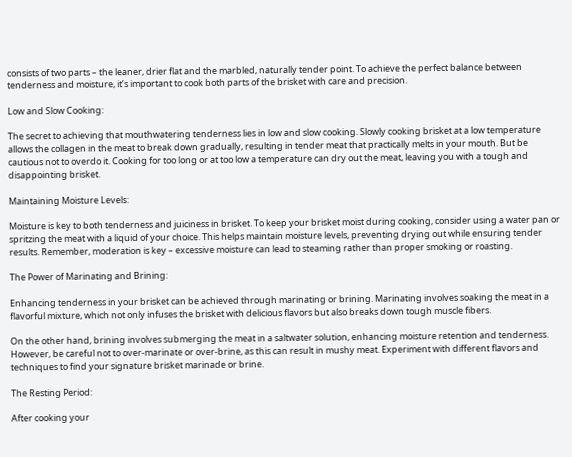consists of two parts – the leaner, drier flat and the marbled, naturally tender point. To achieve the perfect balance between tenderness and moisture, it’s important to cook both parts of the brisket with care and precision.

Low and Slow Cooking:

The secret to achieving that mouthwatering tenderness lies in low and slow cooking. Slowly cooking brisket at a low temperature allows the collagen in the meat to break down gradually, resulting in tender meat that practically melts in your mouth. But be cautious not to overdo it. Cooking for too long or at too low a temperature can dry out the meat, leaving you with a tough and disappointing brisket.

Maintaining Moisture Levels:

Moisture is key to both tenderness and juiciness in brisket. To keep your brisket moist during cooking, consider using a water pan or spritzing the meat with a liquid of your choice. This helps maintain moisture levels, preventing drying out while ensuring tender results. Remember, moderation is key – excessive moisture can lead to steaming rather than proper smoking or roasting.

The Power of Marinating and Brining:

Enhancing tenderness in your brisket can be achieved through marinating or brining. Marinating involves soaking the meat in a flavorful mixture, which not only infuses the brisket with delicious flavors but also breaks down tough muscle fibers.

On the other hand, brining involves submerging the meat in a saltwater solution, enhancing moisture retention and tenderness. However, be careful not to over-marinate or over-brine, as this can result in mushy meat. Experiment with different flavors and techniques to find your signature brisket marinade or brine.

The Resting Period:

After cooking your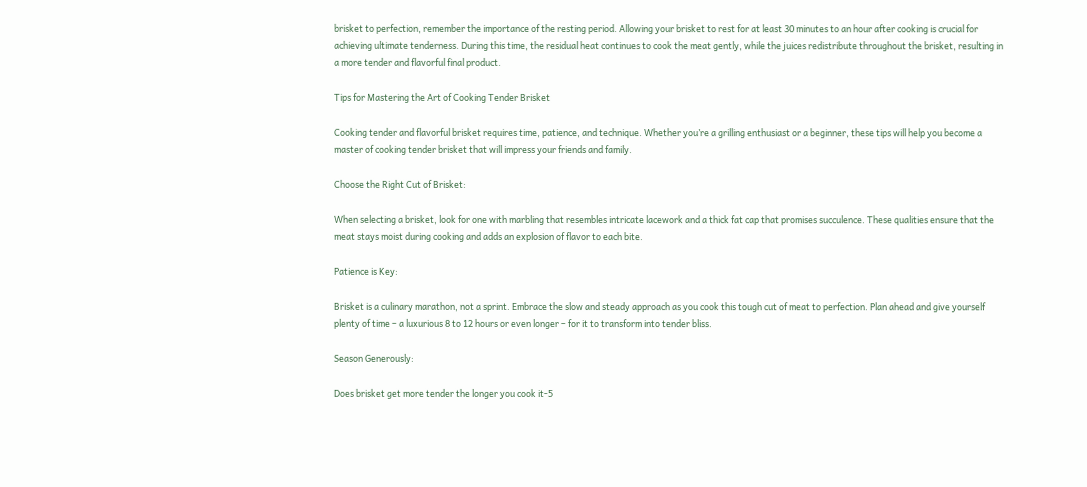brisket to perfection, remember the importance of the resting period. Allowing your brisket to rest for at least 30 minutes to an hour after cooking is crucial for achieving ultimate tenderness. During this time, the residual heat continues to cook the meat gently, while the juices redistribute throughout the brisket, resulting in a more tender and flavorful final product.

Tips for Mastering the Art of Cooking Tender Brisket

Cooking tender and flavorful brisket requires time, patience, and technique. Whether you’re a grilling enthusiast or a beginner, these tips will help you become a master of cooking tender brisket that will impress your friends and family.

Choose the Right Cut of Brisket:

When selecting a brisket, look for one with marbling that resembles intricate lacework and a thick fat cap that promises succulence. These qualities ensure that the meat stays moist during cooking and adds an explosion of flavor to each bite.

Patience is Key:

Brisket is a culinary marathon, not a sprint. Embrace the slow and steady approach as you cook this tough cut of meat to perfection. Plan ahead and give yourself plenty of time – a luxurious 8 to 12 hours or even longer – for it to transform into tender bliss.

Season Generously:

Does brisket get more tender the longer you cook it-5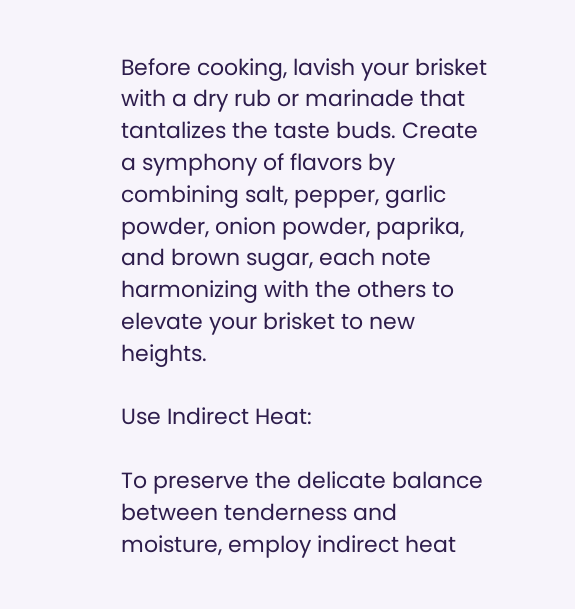Before cooking, lavish your brisket with a dry rub or marinade that tantalizes the taste buds. Create a symphony of flavors by combining salt, pepper, garlic powder, onion powder, paprika, and brown sugar, each note harmonizing with the others to elevate your brisket to new heights.

Use Indirect Heat:

To preserve the delicate balance between tenderness and moisture, employ indirect heat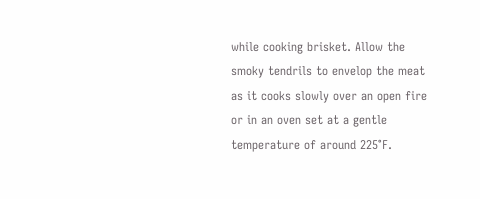while cooking brisket. Allow the smoky tendrils to envelop the meat as it cooks slowly over an open fire or in an oven set at a gentle temperature of around 225°F.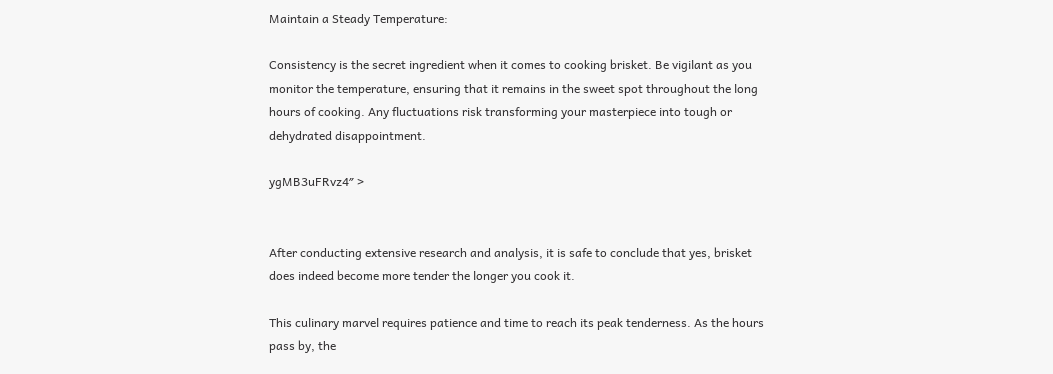Maintain a Steady Temperature:

Consistency is the secret ingredient when it comes to cooking brisket. Be vigilant as you monitor the temperature, ensuring that it remains in the sweet spot throughout the long hours of cooking. Any fluctuations risk transforming your masterpiece into tough or dehydrated disappointment.

ygMB3uFRvz4″ >


After conducting extensive research and analysis, it is safe to conclude that yes, brisket does indeed become more tender the longer you cook it.

This culinary marvel requires patience and time to reach its peak tenderness. As the hours pass by, the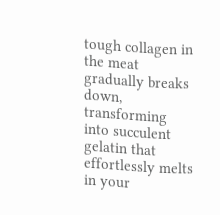tough collagen in the meat gradually breaks down, transforming into succulent gelatin that effortlessly melts in your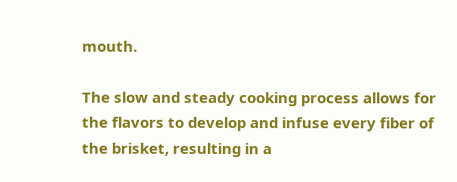mouth.

The slow and steady cooking process allows for the flavors to develop and infuse every fiber of the brisket, resulting in a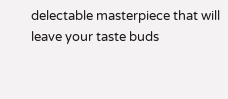delectable masterpiece that will leave your taste buds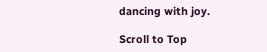dancing with joy.

Scroll to Top